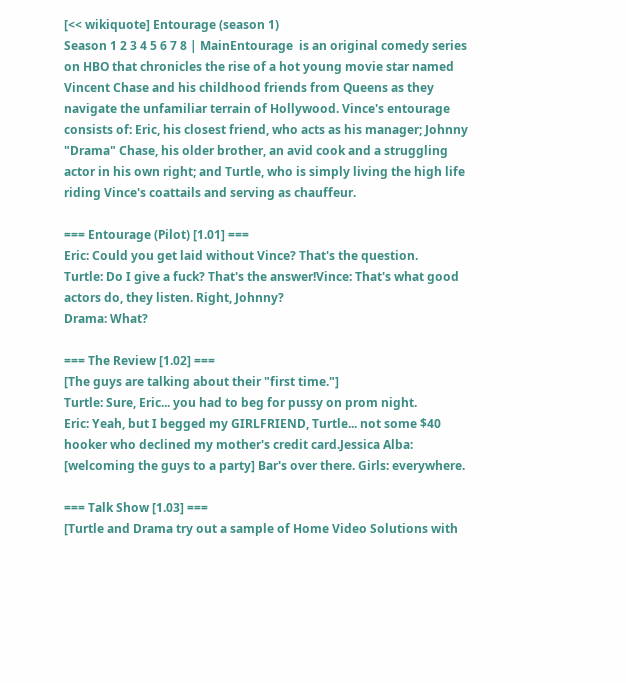[<< wikiquote] Entourage (season 1)
Season 1 2 3 4 5 6 7 8 | MainEntourage  is an original comedy series on HBO that chronicles the rise of a hot young movie star named Vincent Chase and his childhood friends from Queens as they navigate the unfamiliar terrain of Hollywood. Vince's entourage consists of: Eric, his closest friend, who acts as his manager; Johnny "Drama" Chase, his older brother, an avid cook and a struggling actor in his own right; and Turtle, who is simply living the high life riding Vince's coattails and serving as chauffeur.

=== Entourage (Pilot) [1.01] ===
Eric: Could you get laid without Vince? That's the question.
Turtle: Do I give a fuck? That's the answer!Vince: That's what good actors do, they listen. Right, Johnny?
Drama: What?

=== The Review [1.02] ===
[The guys are talking about their "first time."]
Turtle: Sure, Eric... you had to beg for pussy on prom night.
Eric: Yeah, but I begged my GIRLFRIEND, Turtle... not some $40 hooker who declined my mother's credit card.Jessica Alba: [welcoming the guys to a party] Bar's over there. Girls: everywhere.

=== Talk Show [1.03] ===
[Turtle and Drama try out a sample of Home Video Solutions with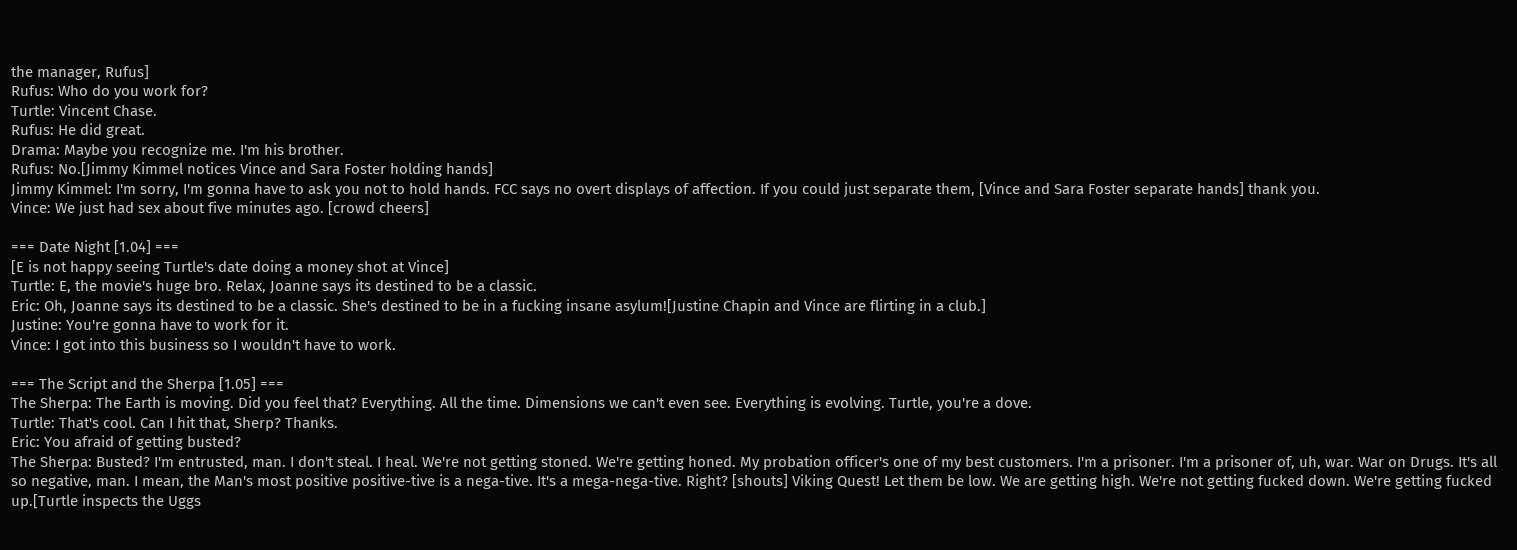the manager, Rufus]
Rufus: Who do you work for?
Turtle: Vincent Chase.
Rufus: He did great.
Drama: Maybe you recognize me. I'm his brother.
Rufus: No.[Jimmy Kimmel notices Vince and Sara Foster holding hands]
Jimmy Kimmel: I'm sorry, I'm gonna have to ask you not to hold hands. FCC says no overt displays of affection. If you could just separate them, [Vince and Sara Foster separate hands] thank you.
Vince: We just had sex about five minutes ago. [crowd cheers]

=== Date Night [1.04] ===
[E is not happy seeing Turtle's date doing a money shot at Vince]
Turtle: E, the movie's huge bro. Relax, Joanne says its destined to be a classic.
Eric: Oh, Joanne says its destined to be a classic. She's destined to be in a fucking insane asylum![Justine Chapin and Vince are flirting in a club.]
Justine: You're gonna have to work for it.
Vince: I got into this business so I wouldn't have to work.

=== The Script and the Sherpa [1.05] ===
The Sherpa: The Earth is moving. Did you feel that? Everything. All the time. Dimensions we can't even see. Everything is evolving. Turtle, you're a dove.
Turtle: That's cool. Can I hit that, Sherp? Thanks.
Eric: You afraid of getting busted?
The Sherpa: Busted? I'm entrusted, man. I don't steal. I heal. We're not getting stoned. We're getting honed. My probation officer's one of my best customers. I'm a prisoner. I'm a prisoner of, uh, war. War on Drugs. It's all so negative, man. I mean, the Man's most positive positive-tive is a nega-tive. It's a mega-nega-tive. Right? [shouts] Viking Quest! Let them be low. We are getting high. We're not getting fucked down. We're getting fucked up.[Turtle inspects the Uggs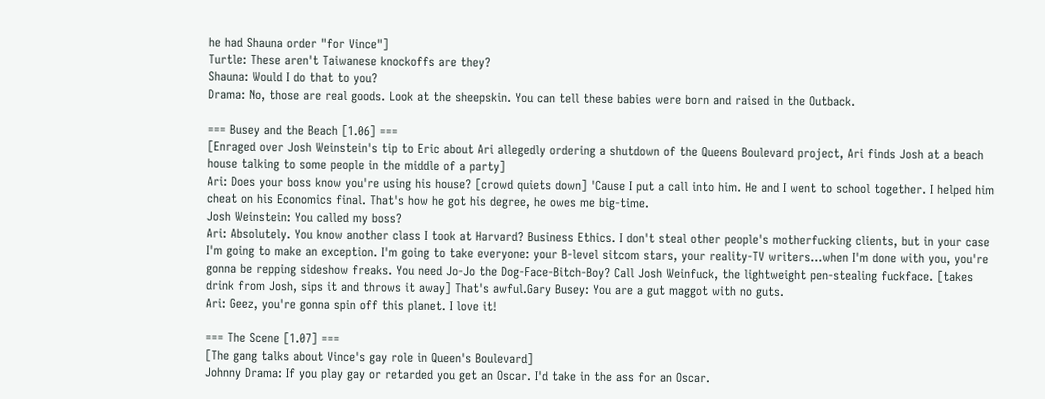he had Shauna order "for Vince"]
Turtle: These aren't Taiwanese knockoffs are they?
Shauna: Would I do that to you?
Drama: No, those are real goods. Look at the sheepskin. You can tell these babies were born and raised in the Outback.

=== Busey and the Beach [1.06] ===
[Enraged over Josh Weinstein's tip to Eric about Ari allegedly ordering a shutdown of the Queens Boulevard project, Ari finds Josh at a beach house talking to some people in the middle of a party]
Ari: Does your boss know you're using his house? [crowd quiets down] 'Cause I put a call into him. He and I went to school together. I helped him cheat on his Economics final. That's how he got his degree, he owes me big-time.
Josh Weinstein: You called my boss?
Ari: Absolutely. You know another class I took at Harvard? Business Ethics. I don't steal other people's motherfucking clients, but in your case I'm going to make an exception. I'm going to take everyone: your B-level sitcom stars, your reality-TV writers...when I'm done with you, you're gonna be repping sideshow freaks. You need Jo-Jo the Dog-Face-Bitch-Boy? Call Josh Weinfuck, the lightweight pen-stealing fuckface. [takes drink from Josh, sips it and throws it away] That's awful.Gary Busey: You are a gut maggot with no guts.
Ari: Geez, you're gonna spin off this planet. I love it!

=== The Scene [1.07] ===
[The gang talks about Vince's gay role in Queen's Boulevard]
Johnny Drama: If you play gay or retarded you get an Oscar. I'd take in the ass for an Oscar.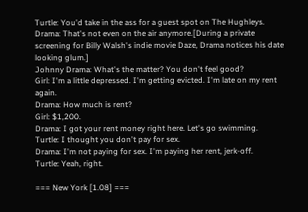Turtle: You'd take in the ass for a guest spot on The Hughleys.
Drama: That's not even on the air anymore.[During a private screening for Billy Walsh's indie movie Daze, Drama notices his date looking glum.]
Johnny Drama: What's the matter? You don't feel good?
Girl: I'm a little depressed. I'm getting evicted. I'm late on my rent again.
Drama: How much is rent?
Girl: $1,200.
Drama: I got your rent money right here. Let's go swimming.
Turtle: I thought you don't pay for sex.
Drama: I'm not paying for sex. I'm paying her rent, jerk-off.
Turtle: Yeah, right.

=== New York [1.08] ===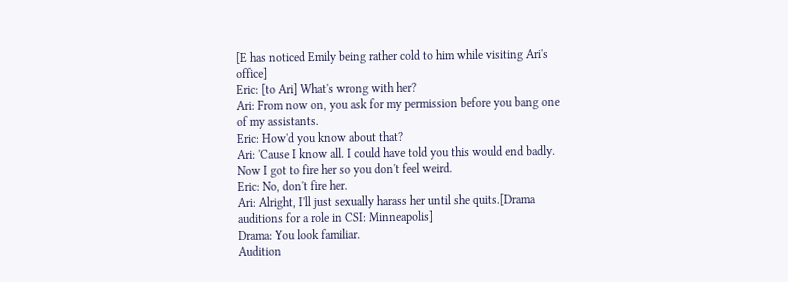[E has noticed Emily being rather cold to him while visiting Ari's office]
Eric: [to Ari] What's wrong with her?
Ari: From now on, you ask for my permission before you bang one of my assistants.
Eric: How'd you know about that?
Ari: 'Cause I know all. I could have told you this would end badly. Now I got to fire her so you don't feel weird.
Eric: No, don't fire her.
Ari: Alright, I'll just sexually harass her until she quits.[Drama auditions for a role in CSI: Minneapolis]
Drama: You look familiar.
Audition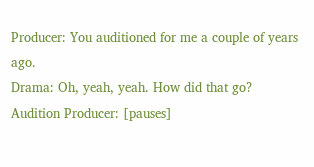Producer: You auditioned for me a couple of years ago.
Drama: Oh, yeah, yeah. How did that go?
Audition Producer: [pauses]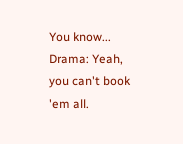You know...
Drama: Yeah, you can't book 'em all.